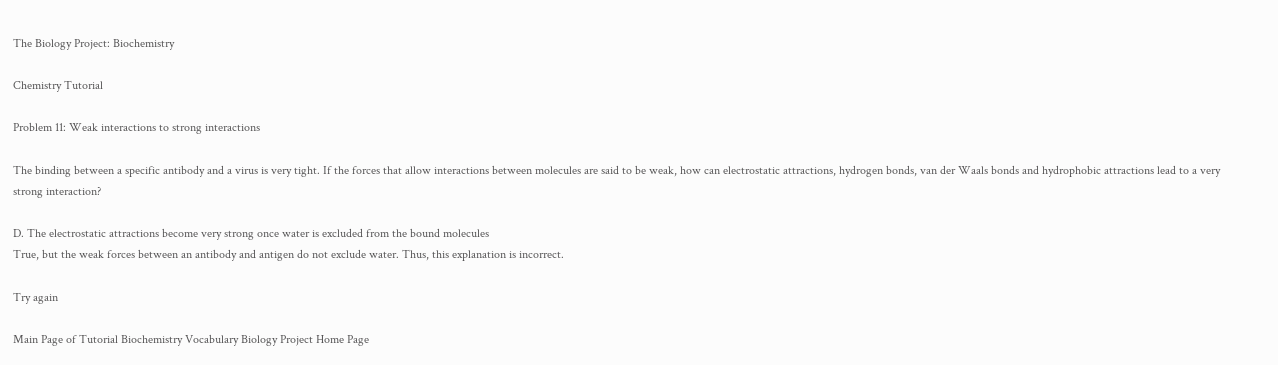The Biology Project: Biochemistry

Chemistry Tutorial

Problem 11: Weak interactions to strong interactions

The binding between a specific antibody and a virus is very tight. If the forces that allow interactions between molecules are said to be weak, how can electrostatic attractions, hydrogen bonds, van der Waals bonds and hydrophobic attractions lead to a very strong interaction?

D. The electrostatic attractions become very strong once water is excluded from the bound molecules
True, but the weak forces between an antibody and antigen do not exclude water. Thus, this explanation is incorrect.

Try again

Main Page of Tutorial Biochemistry Vocabulary Biology Project Home Page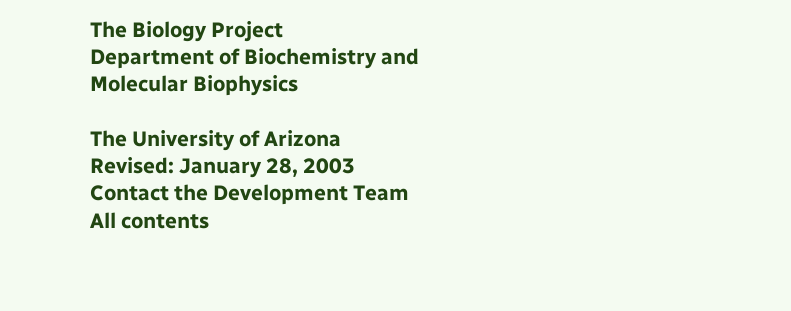The Biology Project
Department of Biochemistry and Molecular Biophysics

The University of Arizona
Revised: January 28, 2003
Contact the Development Team
All contents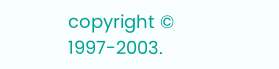copyright © 1997-2003.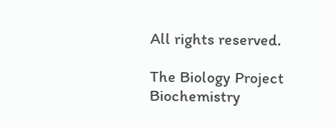All rights reserved.

The Biology Project Biochemistry